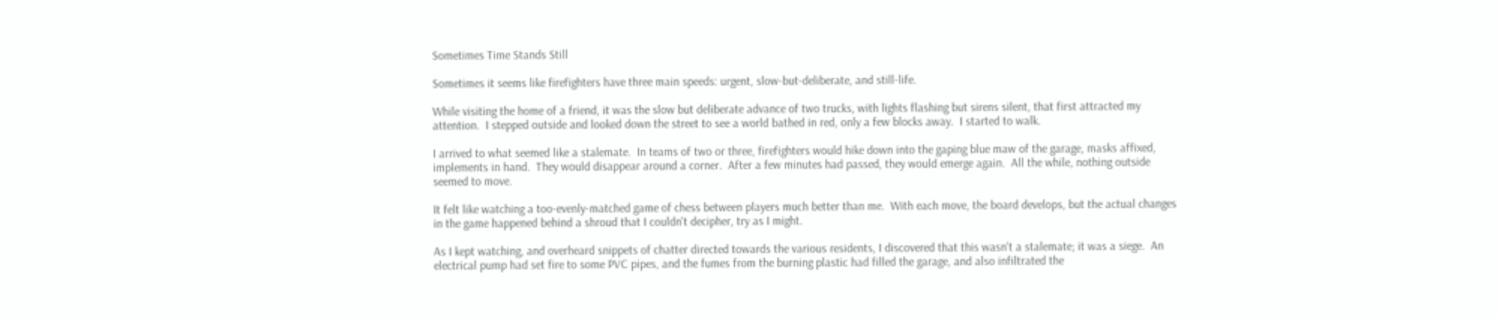Sometimes Time Stands Still

Sometimes it seems like firefighters have three main speeds: urgent, slow-but-deliberate, and still-life.

While visiting the home of a friend, it was the slow but deliberate advance of two trucks, with lights flashing but sirens silent, that first attracted my attention.  I stepped outside and looked down the street to see a world bathed in red, only a few blocks away.  I started to walk.

I arrived to what seemed like a stalemate.  In teams of two or three, firefighters would hike down into the gaping blue maw of the garage, masks affixed, implements in hand.  They would disappear around a corner.  After a few minutes had passed, they would emerge again.  All the while, nothing outside seemed to move.

It felt like watching a too-evenly-matched game of chess between players much better than me.  With each move, the board develops, but the actual changes in the game happened behind a shroud that I couldn't decipher, try as I might.

As I kept watching, and overheard snippets of chatter directed towards the various residents, I discovered that this wasn't a stalemate; it was a siege.  An electrical pump had set fire to some PVC pipes, and the fumes from the burning plastic had filled the garage, and also infiltrated the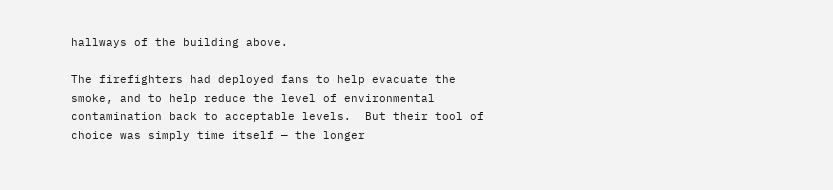hallways of the building above.

The firefighters had deployed fans to help evacuate the smoke, and to help reduce the level of environmental contamination back to acceptable levels.  But their tool of choice was simply time itself — the longer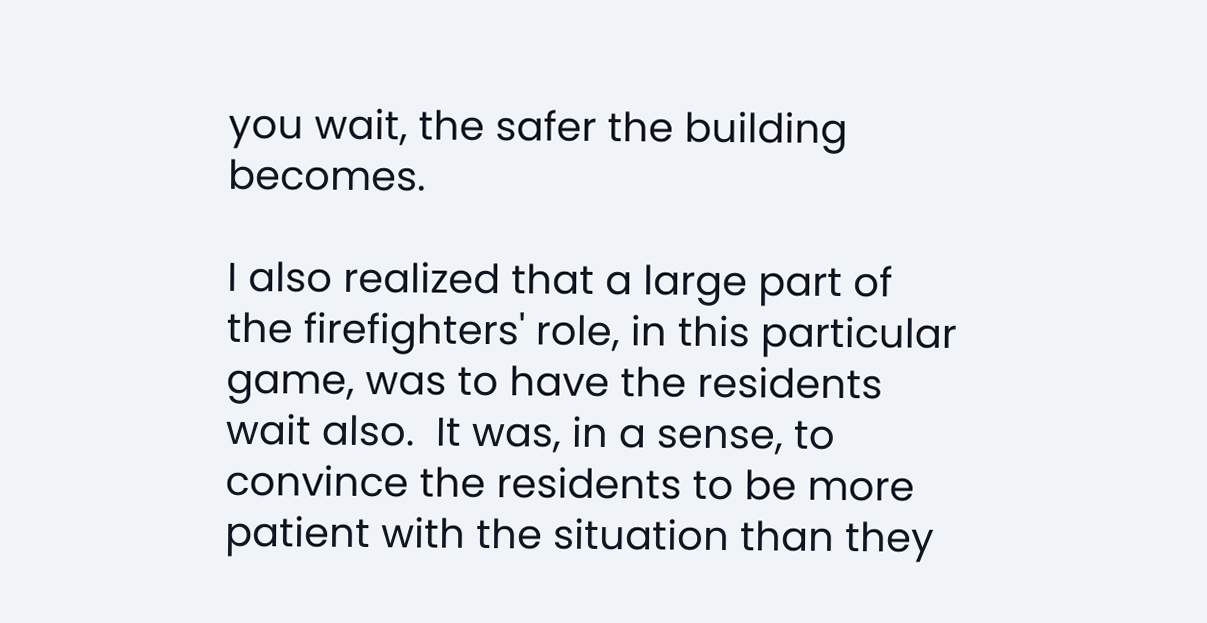you wait, the safer the building becomes.

I also realized that a large part of the firefighters' role, in this particular game, was to have the residents wait also.  It was, in a sense, to convince the residents to be more patient with the situation than they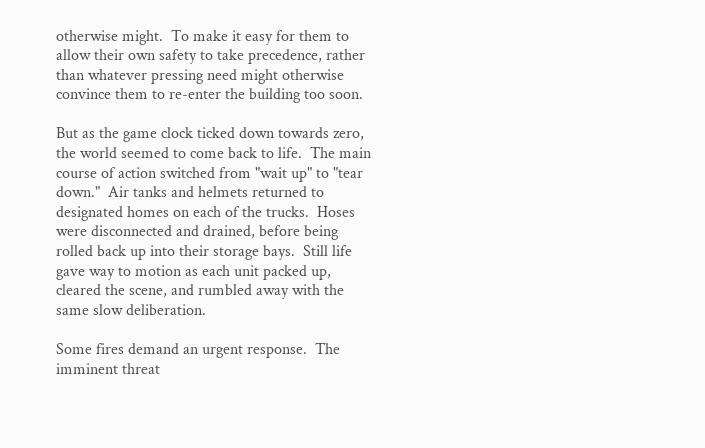otherwise might.  To make it easy for them to allow their own safety to take precedence, rather than whatever pressing need might otherwise convince them to re-enter the building too soon.

But as the game clock ticked down towards zero, the world seemed to come back to life.  The main course of action switched from "wait up" to "tear down."  Air tanks and helmets returned to designated homes on each of the trucks.  Hoses were disconnected and drained, before being rolled back up into their storage bays.  Still life gave way to motion as each unit packed up, cleared the scene, and rumbled away with the same slow deliberation.

Some fires demand an urgent response.  The imminent threat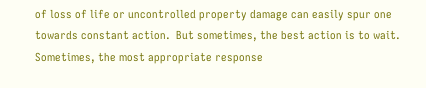of loss of life or uncontrolled property damage can easily spur one towards constant action.  But sometimes, the best action is to wait.  Sometimes, the most appropriate response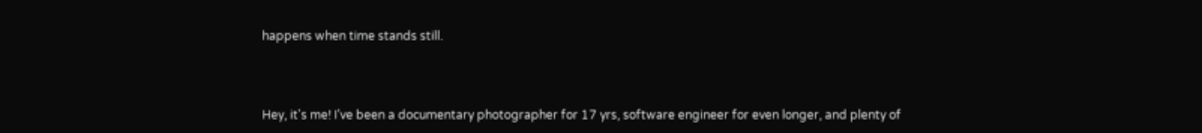happens when time stands still.



Hey, it's me! I’ve been a documentary photographer for 17 yrs, software engineer for even longer, and plenty of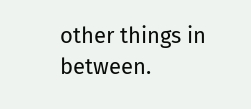other things in between.